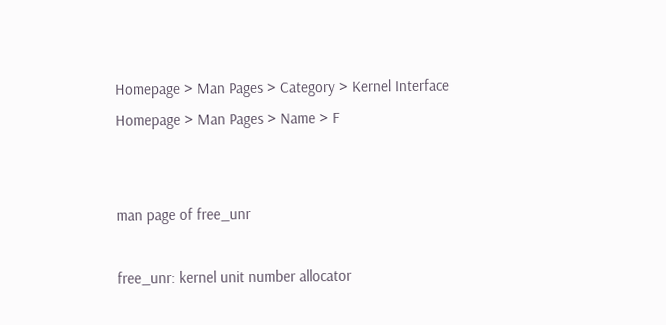Homepage > Man Pages > Category > Kernel Interface
Homepage > Man Pages > Name > F


man page of free_unr

free_unr: kernel unit number allocator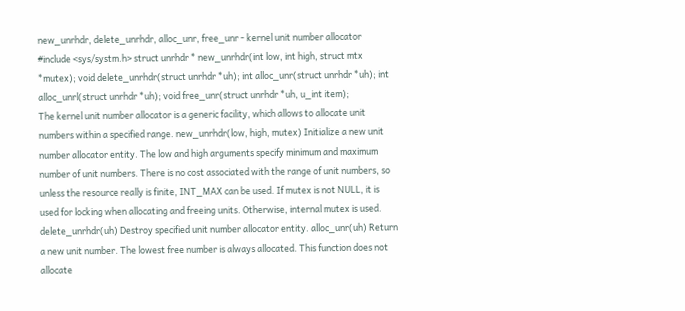new_unrhdr, delete_unrhdr, alloc_unr, free_unr - kernel unit number allocator
#include <sys/systm.h> struct unrhdr * new_unrhdr(int low, int high, struct mtx *mutex); void delete_unrhdr(struct unrhdr *uh); int alloc_unr(struct unrhdr *uh); int alloc_unrl(struct unrhdr *uh); void free_unr(struct unrhdr *uh, u_int item);
The kernel unit number allocator is a generic facility, which allows to allocate unit numbers within a specified range. new_unrhdr(low, high, mutex) Initialize a new unit number allocator entity. The low and high arguments specify minimum and maximum number of unit numbers. There is no cost associated with the range of unit numbers, so unless the resource really is finite, INT_MAX can be used. If mutex is not NULL, it is used for locking when allocating and freeing units. Otherwise, internal mutex is used. delete_unrhdr(uh) Destroy specified unit number allocator entity. alloc_unr(uh) Return a new unit number. The lowest free number is always allocated. This function does not allocate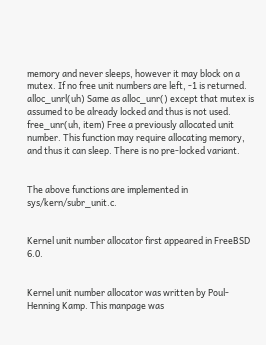memory and never sleeps, however it may block on a mutex. If no free unit numbers are left, -1 is returned. alloc_unrl(uh) Same as alloc_unr() except that mutex is assumed to be already locked and thus is not used. free_unr(uh, item) Free a previously allocated unit number. This function may require allocating memory, and thus it can sleep. There is no pre-locked variant.


The above functions are implemented in sys/kern/subr_unit.c.


Kernel unit number allocator first appeared in FreeBSD 6.0.


Kernel unit number allocator was written by Poul-Henning Kamp. This manpage was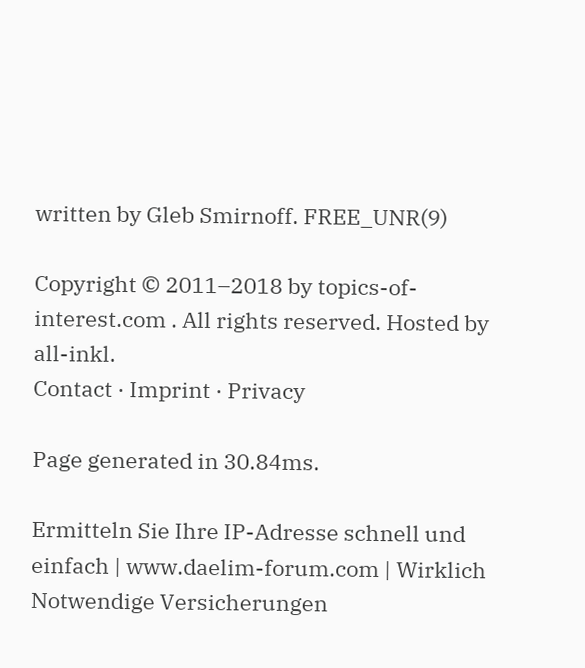written by Gleb Smirnoff. FREE_UNR(9)

Copyright © 2011–2018 by topics-of-interest.com . All rights reserved. Hosted by all-inkl.
Contact · Imprint · Privacy

Page generated in 30.84ms.

Ermitteln Sie Ihre IP-Adresse schnell und einfach | www.daelim-forum.com | Wirklich Notwendige Versicherungen